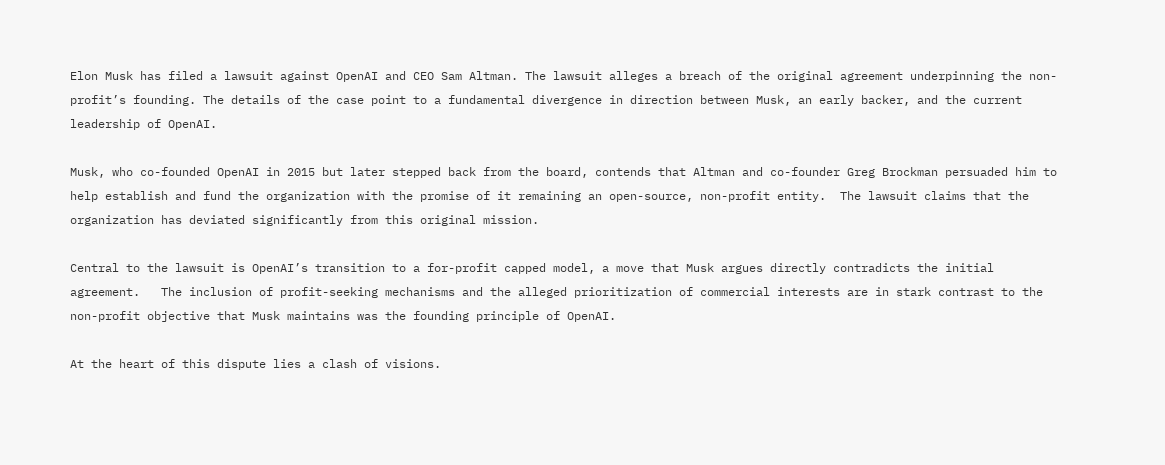Elon Musk has filed a lawsuit against OpenAI and CEO Sam Altman. The lawsuit alleges a breach of the original agreement underpinning the non-profit’s founding. The details of the case point to a fundamental divergence in direction between Musk, an early backer, and the current leadership of OpenAI.

Musk, who co-founded OpenAI in 2015 but later stepped back from the board, contends that Altman and co-founder Greg Brockman persuaded him to help establish and fund the organization with the promise of it remaining an open-source, non-profit entity.  The lawsuit claims that the organization has deviated significantly from this original mission.

Central to the lawsuit is OpenAI’s transition to a for-profit capped model, a move that Musk argues directly contradicts the initial agreement.   The inclusion of profit-seeking mechanisms and the alleged prioritization of commercial interests are in stark contrast to the non-profit objective that Musk maintains was the founding principle of OpenAI.

At the heart of this dispute lies a clash of visions.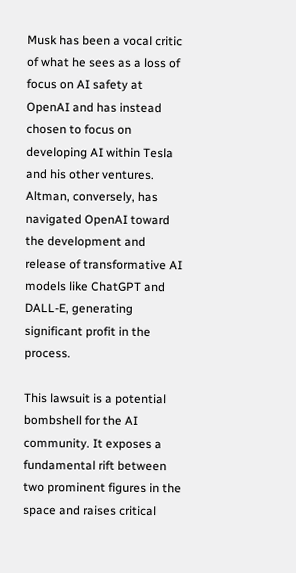Musk has been a vocal critic of what he sees as a loss of focus on AI safety at OpenAI and has instead chosen to focus on developing AI within Tesla and his other ventures.  Altman, conversely, has navigated OpenAI toward the development and release of transformative AI models like ChatGPT and DALL-E, generating significant profit in the process.

This lawsuit is a potential bombshell for the AI community. It exposes a fundamental rift between two prominent figures in the space and raises critical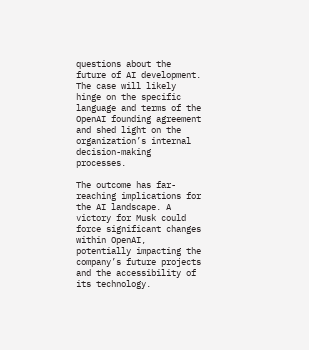questions about the future of AI development. The case will likely hinge on the specific language and terms of the OpenAI founding agreement and shed light on the organization’s internal decision-making processes.

The outcome has far-reaching implications for the AI landscape. A victory for Musk could force significant changes within OpenAI, potentially impacting the company’s future projects and the accessibility of its technology.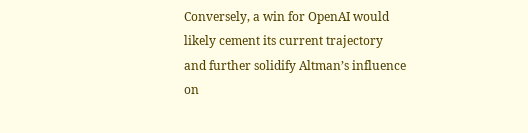Conversely, a win for OpenAI would likely cement its current trajectory and further solidify Altman’s influence on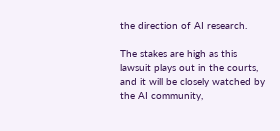the direction of AI research.

The stakes are high as this lawsuit plays out in the courts, and it will be closely watched by the AI community,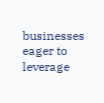businesses eager to leverage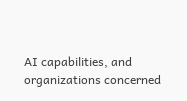AI capabilities, and organizations concerned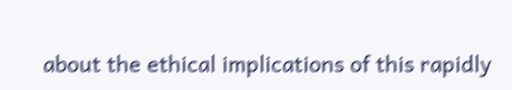about the ethical implications of this rapidly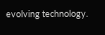evolving technology.